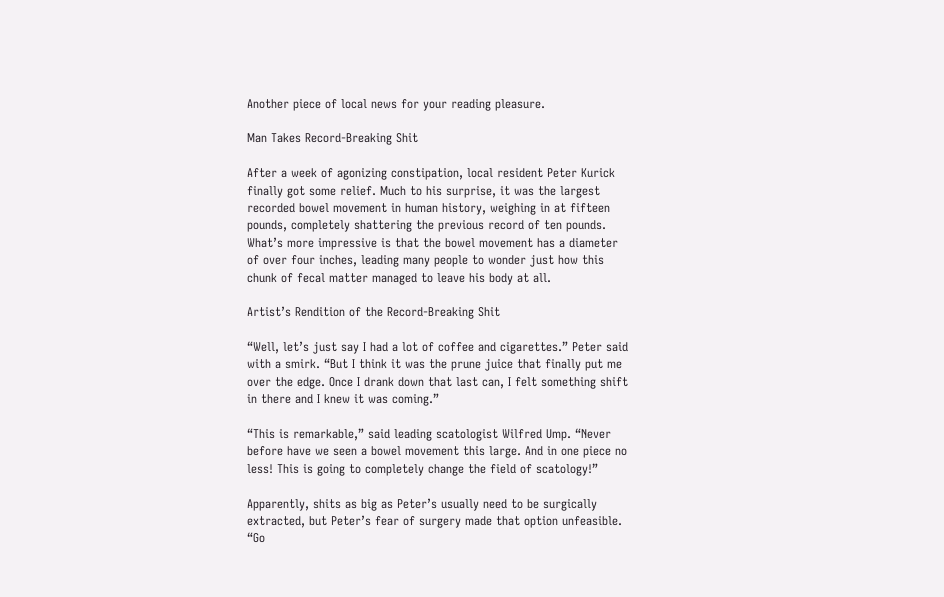Another piece of local news for your reading pleasure.

Man Takes Record-Breaking Shit

After a week of agonizing constipation, local resident Peter Kurick finally got some relief. Much to his surprise, it was the largest recorded bowel movement in human history, weighing in at fifteen pounds, completely shattering the previous record of ten pounds. What’s more impressive is that the bowel movement has a diameter of over four inches, leading many people to wonder just how this chunk of fecal matter managed to leave his body at all.

Artist’s Rendition of the Record-Breaking Shit

“Well, let’s just say I had a lot of coffee and cigarettes.” Peter said with a smirk. “But I think it was the prune juice that finally put me over the edge. Once I drank down that last can, I felt something shift in there and I knew it was coming.”

“This is remarkable,” said leading scatologist Wilfred Ump. “Never before have we seen a bowel movement this large. And in one piece no less! This is going to completely change the field of scatology!”

Apparently, shits as big as Peter’s usually need to be surgically extracted, but Peter’s fear of surgery made that option unfeasible.  “Go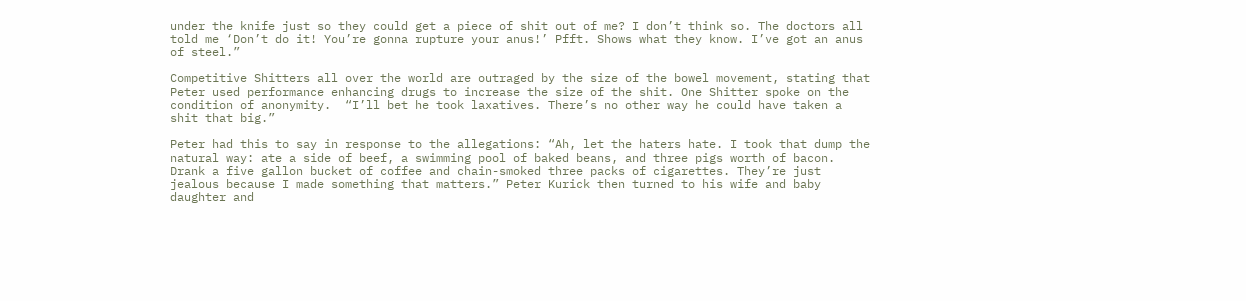under the knife just so they could get a piece of shit out of me? I don’t think so. The doctors all told me ‘Don’t do it! You’re gonna rupture your anus!’ Pfft. Shows what they know. I’ve got an anus of steel.”

Competitive Shitters all over the world are outraged by the size of the bowel movement, stating that Peter used performance enhancing drugs to increase the size of the shit. One Shitter spoke on the condition of anonymity.  “I’ll bet he took laxatives. There’s no other way he could have taken a shit that big.”

Peter had this to say in response to the allegations: “Ah, let the haters hate. I took that dump the natural way: ate a side of beef, a swimming pool of baked beans, and three pigs worth of bacon. Drank a five gallon bucket of coffee and chain-smoked three packs of cigarettes. They’re just jealous because I made something that matters.” Peter Kurick then turned to his wife and baby daughter and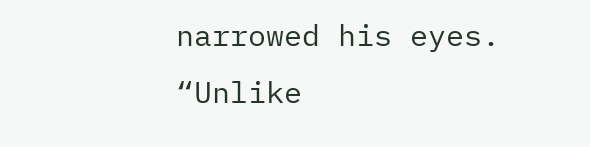narrowed his eyes. “Unlike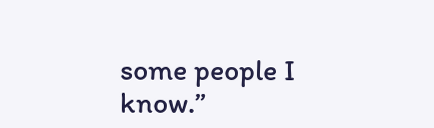some people I know.”